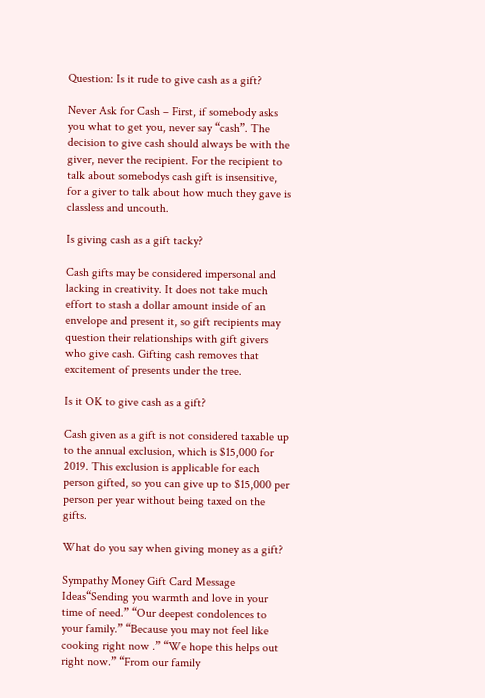Question: Is it rude to give cash as a gift?

Never Ask for Cash – First, if somebody asks you what to get you, never say “cash”. The decision to give cash should always be with the giver, never the recipient. For the recipient to talk about somebodys cash gift is insensitive, for a giver to talk about how much they gave is classless and uncouth.

Is giving cash as a gift tacky?

Cash gifts may be considered impersonal and lacking in creativity. It does not take much effort to stash a dollar amount inside of an envelope and present it, so gift recipients may question their relationships with gift givers who give cash. Gifting cash removes that excitement of presents under the tree.

Is it OK to give cash as a gift?

Cash given as a gift is not considered taxable up to the annual exclusion, which is $15,000 for 2019. This exclusion is applicable for each person gifted, so you can give up to $15,000 per person per year without being taxed on the gifts.

What do you say when giving money as a gift?

Sympathy Money Gift Card Message Ideas“Sending you warmth and love in your time of need.” “Our deepest condolences to your family.” “Because you may not feel like cooking right now .” “We hope this helps out right now.” “From our family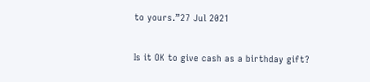to yours.”27 Jul 2021

Is it OK to give cash as a birthday gift?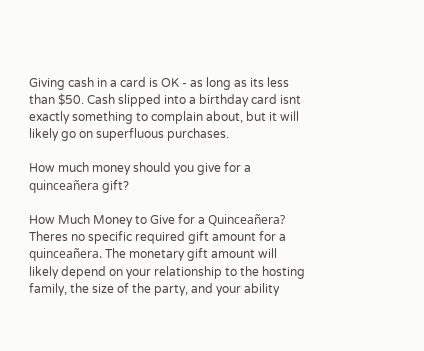Giving cash in a card is OK - as long as its less than $50. Cash slipped into a birthday card isnt exactly something to complain about, but it will likely go on superfluous purchases.

How much money should you give for a quinceañera gift?

How Much Money to Give for a Quinceañera? Theres no specific required gift amount for a quinceañera. The monetary gift amount will likely depend on your relationship to the hosting family, the size of the party, and your ability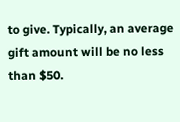to give. Typically, an average gift amount will be no less than $50.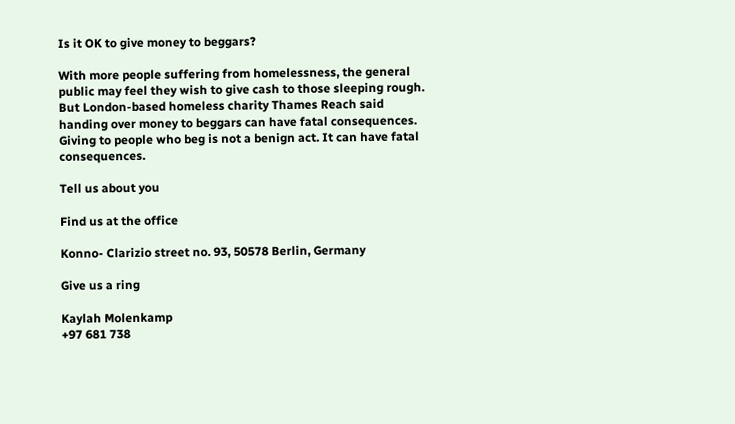Is it OK to give money to beggars?

With more people suffering from homelessness, the general public may feel they wish to give cash to those sleeping rough. But London-based homeless charity Thames Reach said handing over money to beggars can have fatal consequences. Giving to people who beg is not a benign act. It can have fatal consequences.

Tell us about you

Find us at the office

Konno- Clarizio street no. 93, 50578 Berlin, Germany

Give us a ring

Kaylah Molenkamp
+97 681 738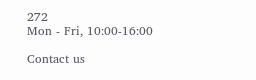272
Mon - Fri, 10:00-16:00

Contact us